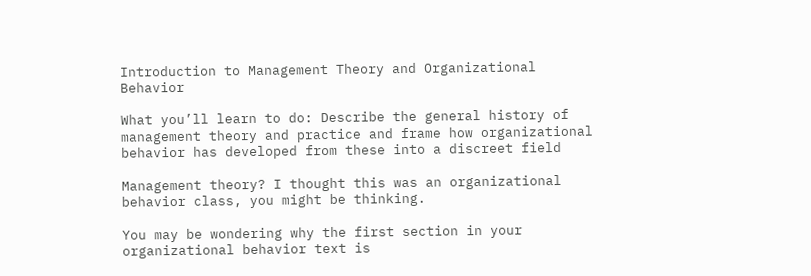Introduction to Management Theory and Organizational Behavior

What you’ll learn to do: Describe the general history of management theory and practice and frame how organizational behavior has developed from these into a discreet field

Management theory? I thought this was an organizational behavior class, you might be thinking.

You may be wondering why the first section in your organizational behavior text is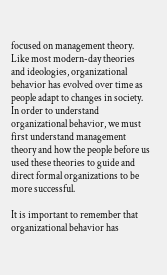focused on management theory. Like most modern-day theories and ideologies, organizational behavior has evolved over time as people adapt to changes in society. In order to understand organizational behavior, we must first understand management theory and how the people before us used these theories to guide and direct formal organizations to be more successful.

It is important to remember that organizational behavior has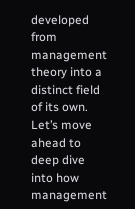developed from management theory into a distinct field of its own. Let’s move ahead to deep dive into how management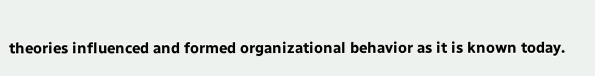theories influenced and formed organizational behavior as it is known today.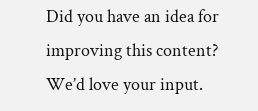Did you have an idea for improving this content? We’d love your input.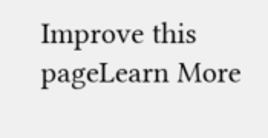Improve this pageLearn More